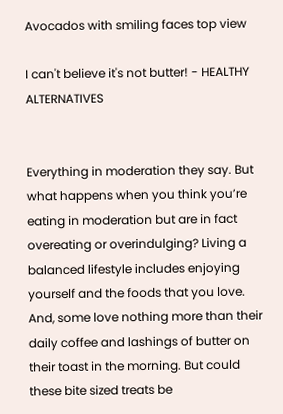Avocados with smiling faces top view

I can't believe it's not butter! - HEALTHY ALTERNATIVES


Everything in moderation they say. But what happens when you think you’re eating in moderation but are in fact overeating or overindulging? Living a balanced lifestyle includes enjoying yourself and the foods that you love. And, some love nothing more than their daily coffee and lashings of butter on their toast in the morning. But could these bite sized treats be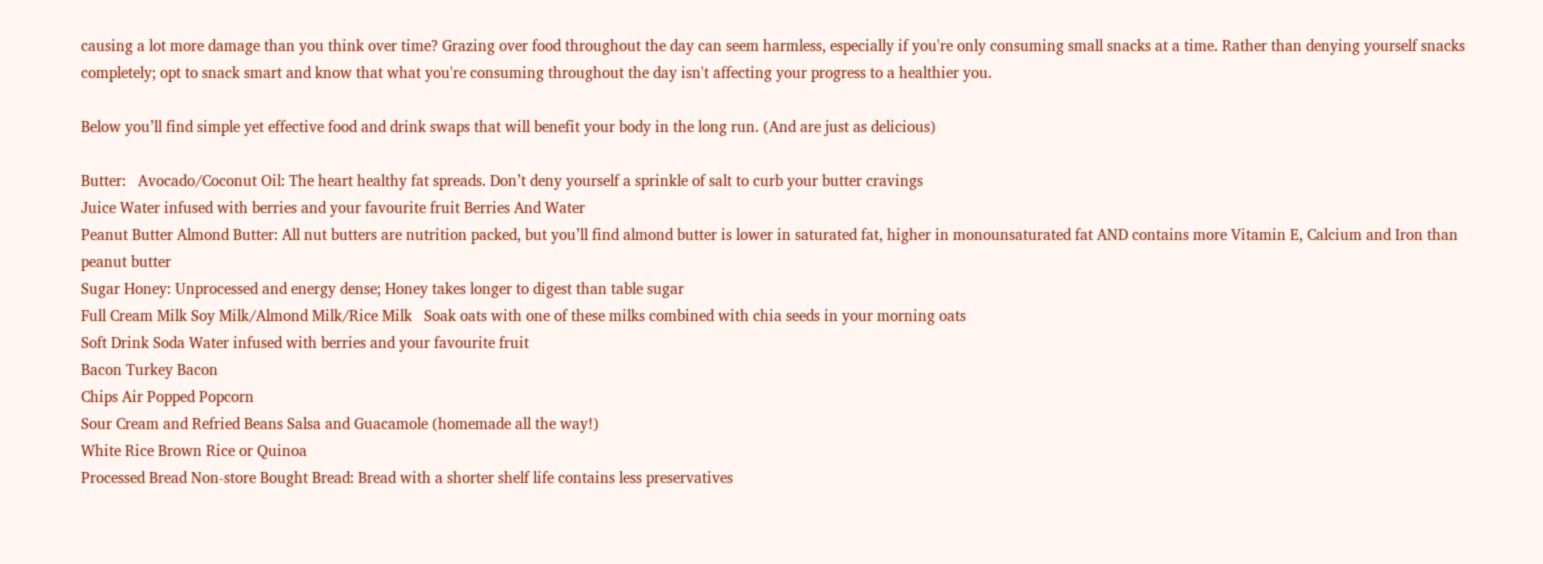causing a lot more damage than you think over time? Grazing over food throughout the day can seem harmless, especially if you're only consuming small snacks at a time. Rather than denying yourself snacks completely; opt to snack smart and know that what you're consuming throughout the day isn't affecting your progress to a healthier you.

Below you’ll find simple yet effective food and drink swaps that will benefit your body in the long run. (And are just as delicious)

Butter:   Avocado/Coconut Oil: The heart healthy fat spreads. Don’t deny yourself a sprinkle of salt to curb your butter cravings
Juice Water infused with berries and your favourite fruit Berries And Water
Peanut Butter Almond Butter: All nut butters are nutrition packed, but you’ll find almond butter is lower in saturated fat, higher in monounsaturated fat AND contains more Vitamin E, Calcium and Iron than peanut butter
Sugar Honey: Unprocessed and energy dense; Honey takes longer to digest than table sugar
Full Cream Milk Soy Milk/Almond Milk/Rice Milk   Soak oats with one of these milks combined with chia seeds in your morning oats
Soft Drink Soda Water infused with berries and your favourite fruit
Bacon Turkey Bacon
Chips Air Popped Popcorn
Sour Cream and Refried Beans Salsa and Guacamole (homemade all the way!)
White Rice Brown Rice or Quinoa
Processed Bread Non-store Bought Bread: Bread with a shorter shelf life contains less preservatives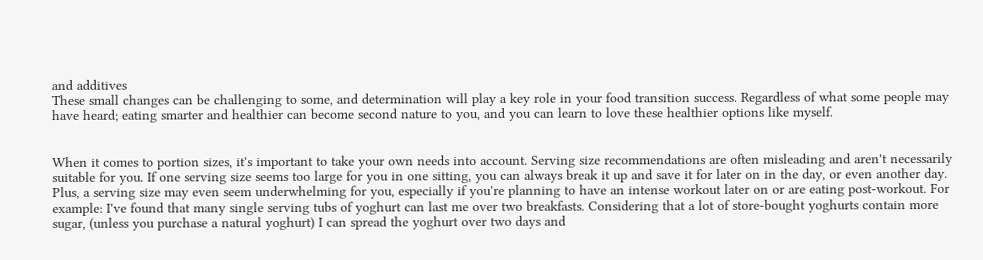and additives
These small changes can be challenging to some, and determination will play a key role in your food transition success. Regardless of what some people may have heard; eating smarter and healthier can become second nature to you, and you can learn to love these healthier options like myself.


When it comes to portion sizes, it's important to take your own needs into account. Serving size recommendations are often misleading and aren't necessarily suitable for you. If one serving size seems too large for you in one sitting, you can always break it up and save it for later on in the day, or even another day. Plus, a serving size may even seem underwhelming for you, especially if you're planning to have an intense workout later on or are eating post-workout. For example: I've found that many single serving tubs of yoghurt can last me over two breakfasts. Considering that a lot of store-bought yoghurts contain more sugar, (unless you purchase a natural yoghurt) I can spread the yoghurt over two days and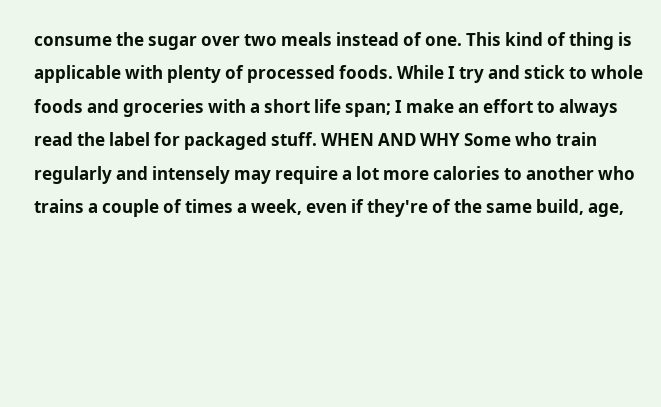consume the sugar over two meals instead of one. This kind of thing is applicable with plenty of processed foods. While I try and stick to whole foods and groceries with a short life span; I make an effort to always read the label for packaged stuff. WHEN AND WHY Some who train regularly and intensely may require a lot more calories to another who trains a couple of times a week, even if they're of the same build, age,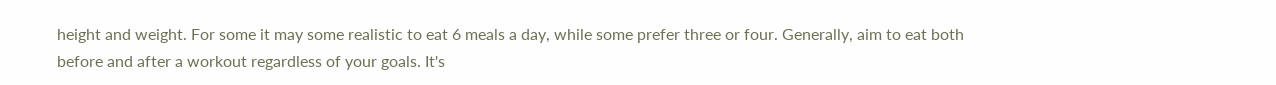height and weight. For some it may some realistic to eat 6 meals a day, while some prefer three or four. Generally, aim to eat both before and after a workout regardless of your goals. It's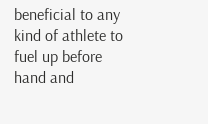beneficial to any kind of athlete to fuel up before hand and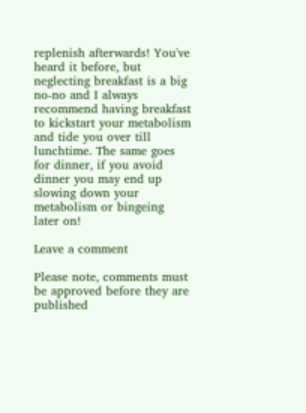replenish afterwards! You've heard it before, but neglecting breakfast is a big no-no and I always recommend having breakfast to kickstart your metabolism and tide you over till lunchtime. The same goes for dinner, if you avoid dinner you may end up slowing down your metabolism or bingeing later on!

Leave a comment

Please note, comments must be approved before they are published